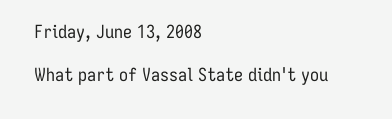Friday, June 13, 2008

What part of Vassal State didn't you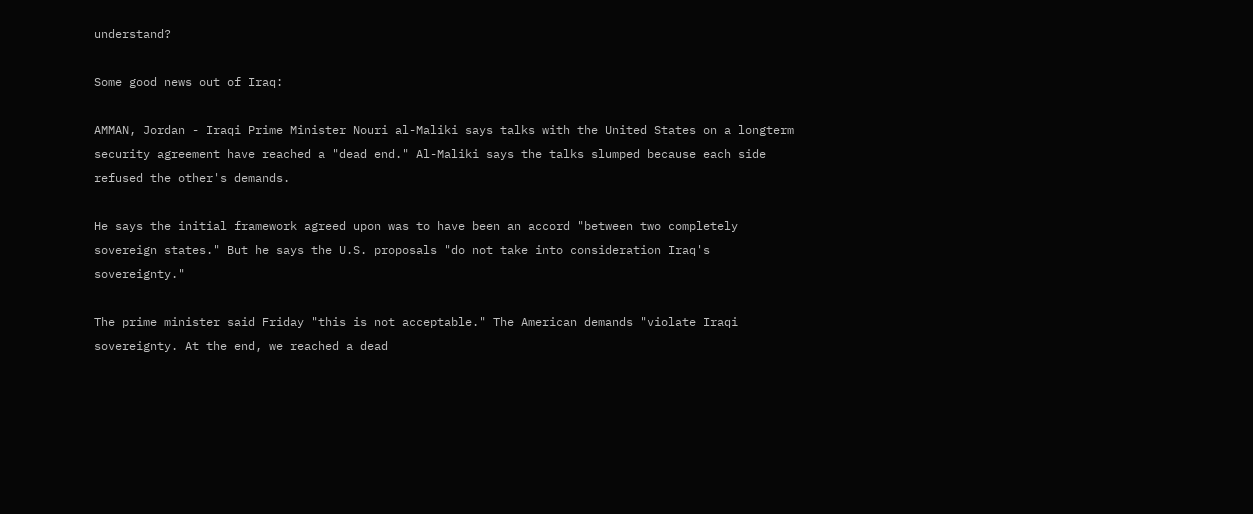understand?

Some good news out of Iraq:

AMMAN, Jordan - Iraqi Prime Minister Nouri al-Maliki says talks with the United States on a longterm security agreement have reached a "dead end." Al-Maliki says the talks slumped because each side refused the other's demands.

He says the initial framework agreed upon was to have been an accord "between two completely sovereign states." But he says the U.S. proposals "do not take into consideration Iraq's sovereignty."

The prime minister said Friday "this is not acceptable." The American demands "violate Iraqi sovereignty. At the end, we reached a dead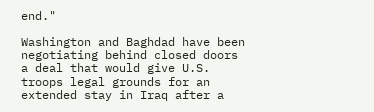end."

Washington and Baghdad have been negotiating behind closed doors a deal that would give U.S. troops legal grounds for an extended stay in Iraq after a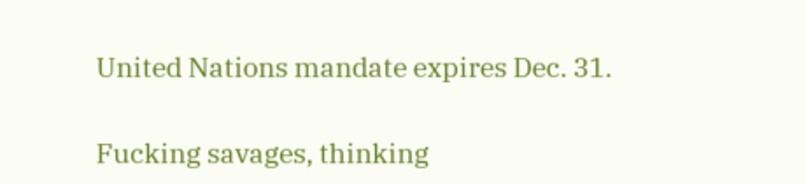United Nations mandate expires Dec. 31.

Fucking savages, thinking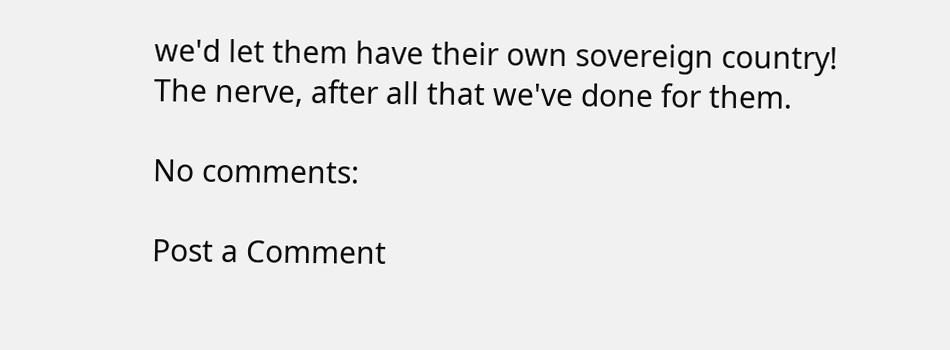we'd let them have their own sovereign country! The nerve, after all that we've done for them.

No comments:

Post a Comment